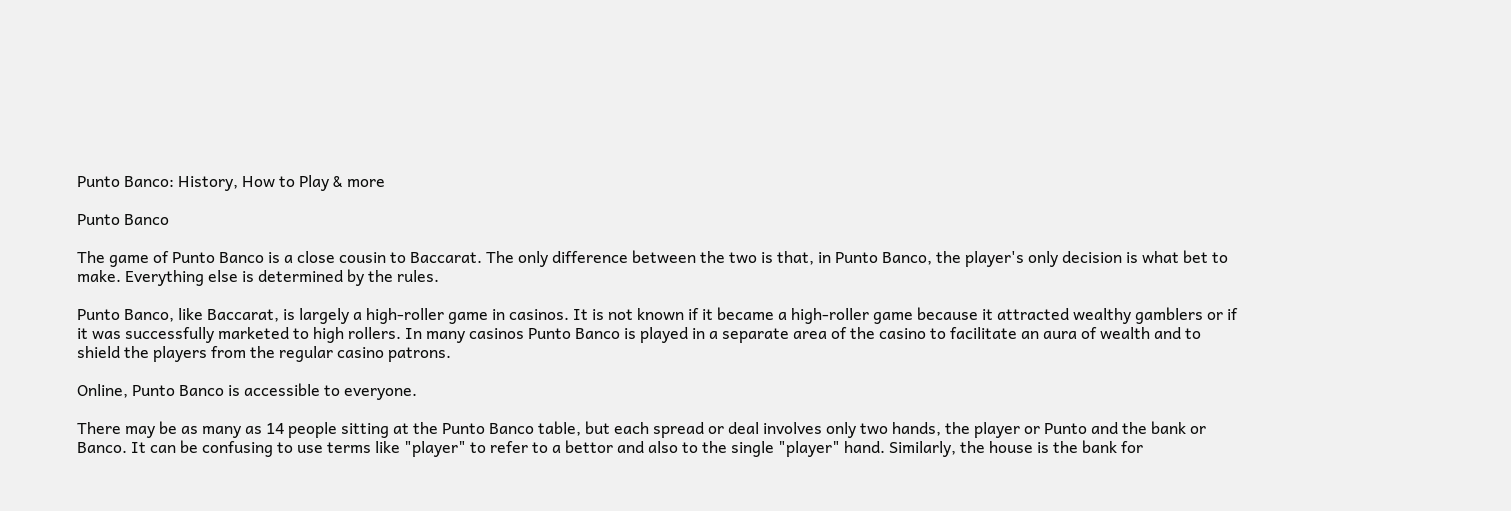Punto Banco: History, How to Play & more

Punto Banco

The game of Punto Banco is a close cousin to Baccarat. The only difference between the two is that, in Punto Banco, the player's only decision is what bet to make. Everything else is determined by the rules.

Punto Banco, like Baccarat, is largely a high-roller game in casinos. It is not known if it became a high-roller game because it attracted wealthy gamblers or if it was successfully marketed to high rollers. In many casinos Punto Banco is played in a separate area of the casino to facilitate an aura of wealth and to shield the players from the regular casino patrons.

Online, Punto Banco is accessible to everyone.

There may be as many as 14 people sitting at the Punto Banco table, but each spread or deal involves only two hands, the player or Punto and the bank or Banco. It can be confusing to use terms like "player" to refer to a bettor and also to the single "player" hand. Similarly, the house is the bank for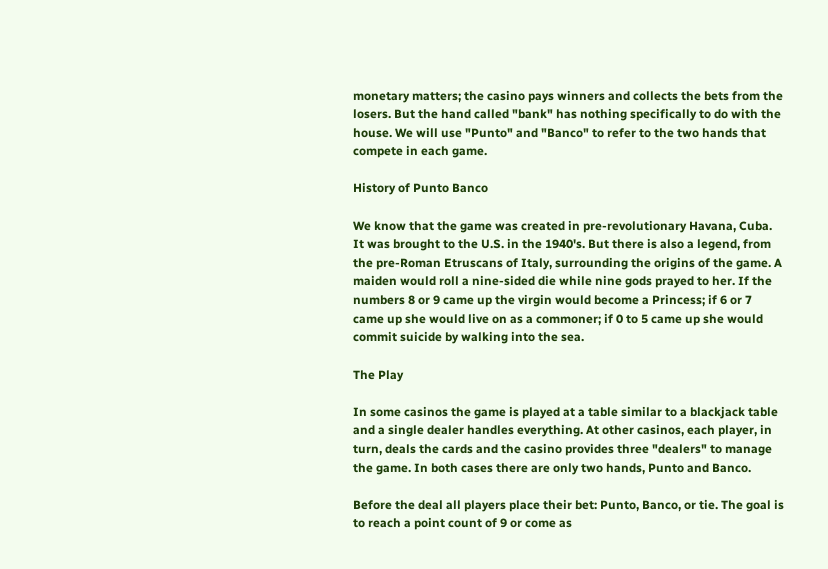monetary matters; the casino pays winners and collects the bets from the losers. But the hand called "bank" has nothing specifically to do with the house. We will use "Punto" and "Banco" to refer to the two hands that compete in each game.

History of Punto Banco

We know that the game was created in pre-revolutionary Havana, Cuba. It was brought to the U.S. in the 1940's. But there is also a legend, from the pre-Roman Etruscans of Italy, surrounding the origins of the game. A maiden would roll a nine-sided die while nine gods prayed to her. If the numbers 8 or 9 came up the virgin would become a Princess; if 6 or 7 came up she would live on as a commoner; if 0 to 5 came up she would commit suicide by walking into the sea.

The Play

In some casinos the game is played at a table similar to a blackjack table and a single dealer handles everything. At other casinos, each player, in turn, deals the cards and the casino provides three "dealers" to manage the game. In both cases there are only two hands, Punto and Banco.

Before the deal all players place their bet: Punto, Banco, or tie. The goal is to reach a point count of 9 or come as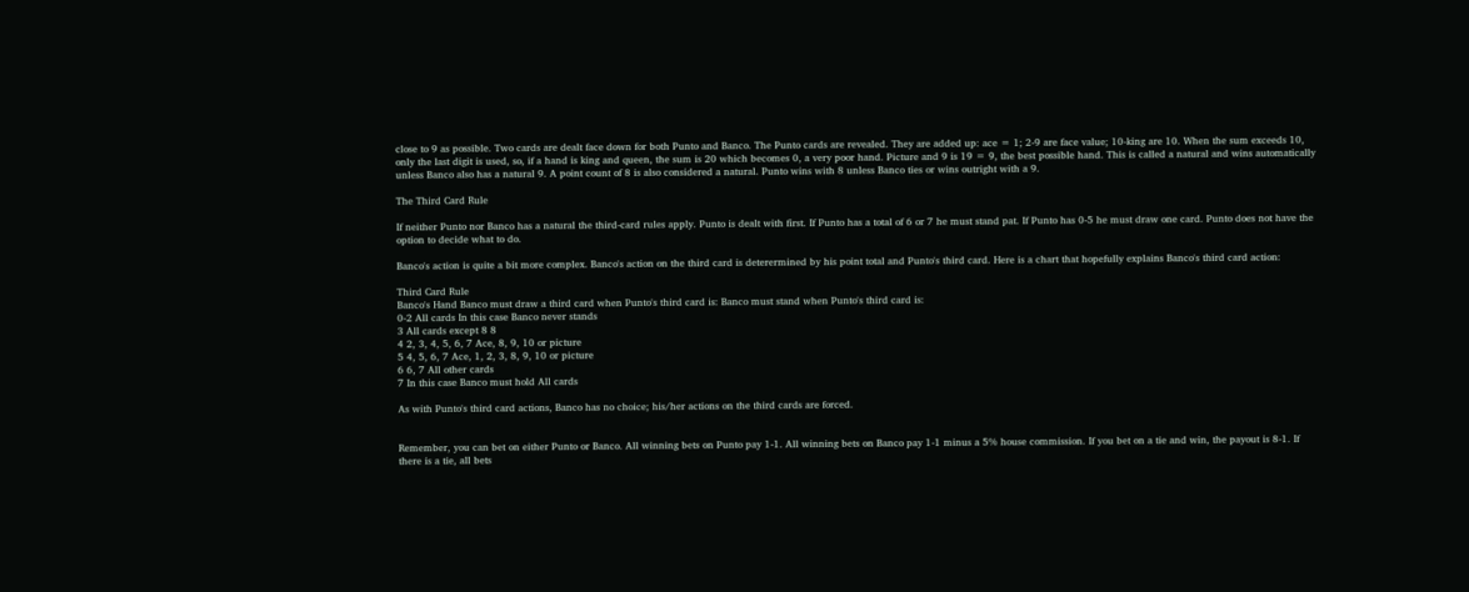close to 9 as possible. Two cards are dealt face down for both Punto and Banco. The Punto cards are revealed. They are added up: ace = 1; 2-9 are face value; 10-king are 10. When the sum exceeds 10, only the last digit is used, so, if a hand is king and queen, the sum is 20 which becomes 0, a very poor hand. Picture and 9 is 19 = 9, the best possible hand. This is called a natural and wins automatically unless Banco also has a natural 9. A point count of 8 is also considered a natural. Punto wins with 8 unless Banco ties or wins outright with a 9.

The Third Card Rule

If neither Punto nor Banco has a natural the third-card rules apply. Punto is dealt with first. If Punto has a total of 6 or 7 he must stand pat. If Punto has 0-5 he must draw one card. Punto does not have the option to decide what to do.

Banco's action is quite a bit more complex. Banco's action on the third card is deterermined by his point total and Punto's third card. Here is a chart that hopefully explains Banco's third card action:

Third Card Rule
Banco's Hand Banco must draw a third card when Punto's third card is: Banco must stand when Punto's third card is:
0-2 All cards In this case Banco never stands
3 All cards except 8 8
4 2, 3, 4, 5, 6, 7 Ace, 8, 9, 10 or picture
5 4, 5, 6, 7 Ace, 1, 2, 3, 8, 9, 10 or picture
6 6, 7 All other cards
7 In this case Banco must hold All cards

As with Punto's third card actions, Banco has no choice; his/her actions on the third cards are forced.


Remember, you can bet on either Punto or Banco. All winning bets on Punto pay 1-1. All winning bets on Banco pay 1-1 minus a 5% house commission. If you bet on a tie and win, the payout is 8-1. If there is a tie, all bets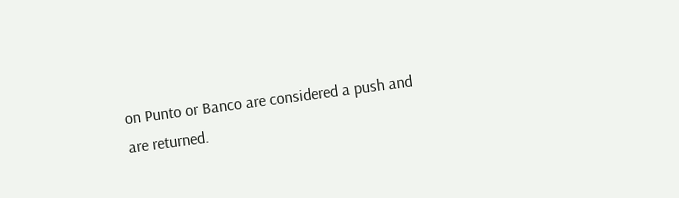on Punto or Banco are considered a push and are returned.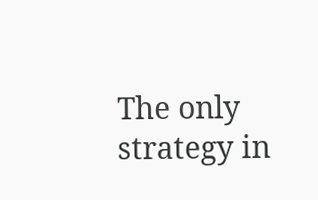The only strategy in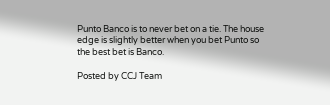Punto Banco is to never bet on a tie. The house edge is slightly better when you bet Punto so the best bet is Banco.

Posted by CCJ Team